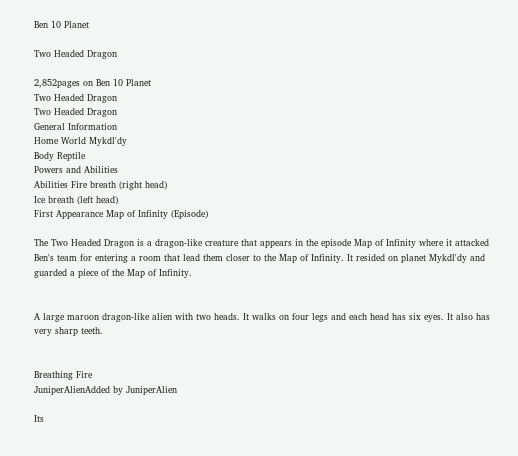Ben 10 Planet

Two Headed Dragon

2,852pages on Ben 10 Planet
Two Headed Dragon
Two Headed Dragon
General Information
Home World Mykdl'dy
Body Reptile
Powers and Abilities
Abilities Fire breath (right head)
Ice breath (left head)
First Appearance Map of Infinity (Episode)

The Two Headed Dragon is a dragon-like creature that appears in the episode Map of Infinity where it attacked Ben's team for entering a room that lead them closer to the Map of Infinity. It resided on planet Mykdl'dy and guarded a piece of the Map of Infinity.


A large maroon dragon-like alien with two heads. It walks on four legs and each head has six eyes. It also has very sharp teeth.


Breathing Fire
JuniperAlienAdded by JuniperAlien

Its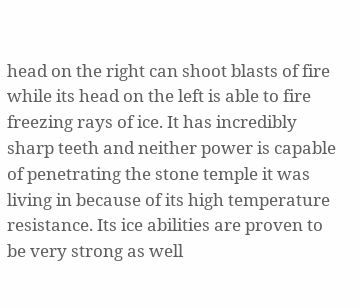head on the right can shoot blasts of fire while its head on the left is able to fire freezing rays of ice. It has incredibly sharp teeth and neither power is capable of penetrating the stone temple it was living in because of its high temperature resistance. Its ice abilities are proven to be very strong as well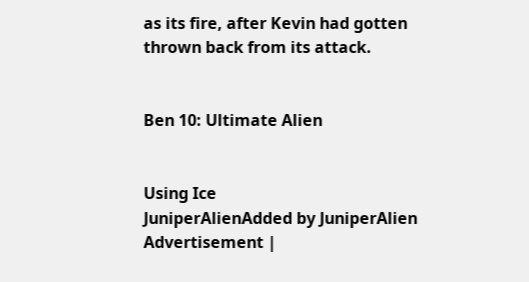as its fire, after Kevin had gotten thrown back from its attack.


Ben 10: Ultimate Alien


Using Ice
JuniperAlienAdded by JuniperAlien
Advertisement |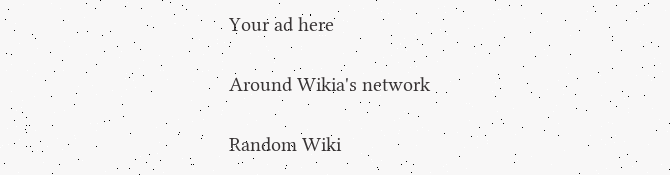Your ad here

Around Wikia's network

Random Wiki